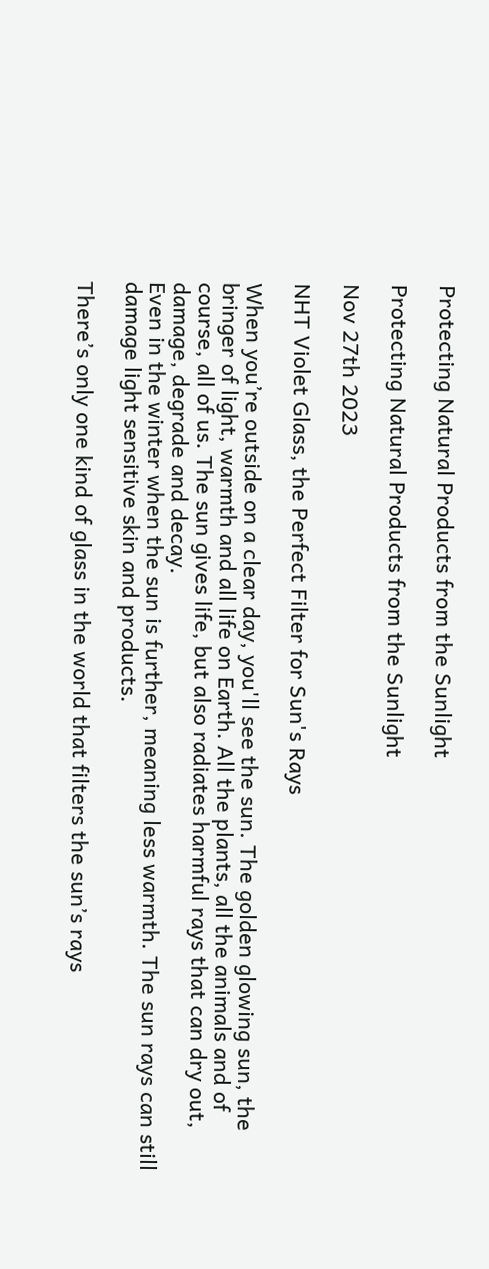Protecting Natural Products from the Sunlight

Protecting Natural Products from the Sunlight

Nov 27th 2023

NHT Violet Glass, the Perfect Filter for Sun's Rays

When you’re outside on a clear day, you'll see the sun. The golden glowing sun, the bringer of light, warmth and all life on Earth. All the plants, all the animals and of course, all of us. The sun gives life, but also radiates harmful rays that can dry out, damage, degrade and decay.
Even in the winter when the sun is further, meaning less warmth. The sun rays can still damage light sensitive skin and products.

There’s only one kind of glass in the world that filters the sun’s rays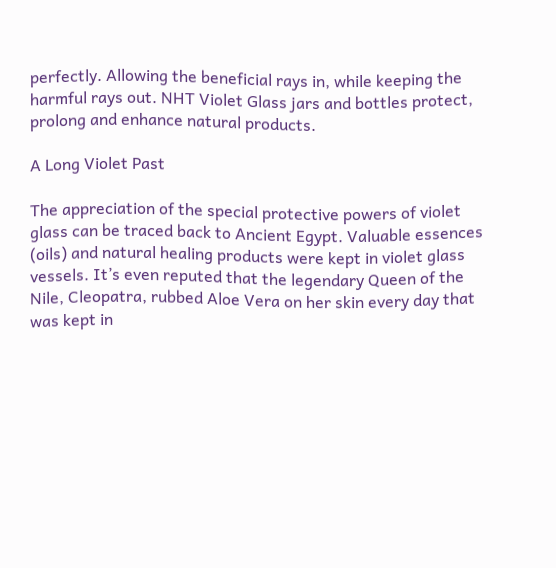perfectly. Allowing the beneficial rays in, while keeping the harmful rays out. NHT Violet Glass jars and bottles protect, prolong and enhance natural products.

A Long Violet Past

The appreciation of the special protective powers of violet glass can be traced back to Ancient Egypt. Valuable essences (oils) and natural healing products were kept in violet glass vessels. It’s even reputed that the legendary Queen of the Nile, Cleopatra, rubbed Aloe Vera on her skin every day that was kept in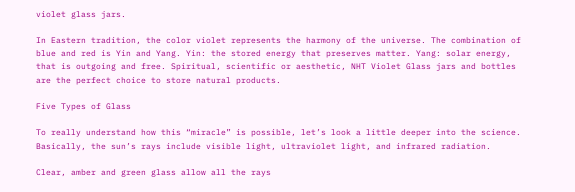violet glass jars.

In Eastern tradition, the color violet represents the harmony of the universe. The combination of blue and red is Yin and Yang. Yin: the stored energy that preserves matter. Yang: solar energy, that is outgoing and free. Spiritual, scientific or aesthetic, NHT Violet Glass jars and bottles are the perfect choice to store natural products.

Five Types of Glass

To really understand how this “miracle” is possible, let’s look a little deeper into the science. Basically, the sun’s rays include visible light, ultraviolet light, and infrared radiation.

Clear, amber and green glass allow all the rays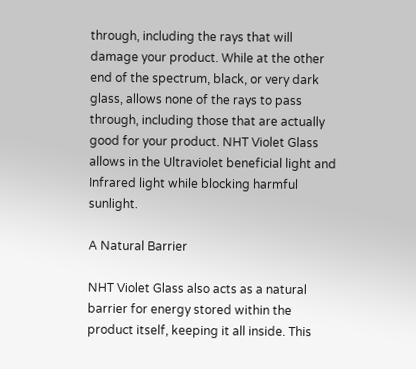through, including the rays that will damage your product. While at the other end of the spectrum, black, or very dark glass, allows none of the rays to pass through, including those that are actually good for your product. NHT Violet Glass allows in the Ultraviolet beneficial light and Infrared light while blocking harmful sunlight.

A Natural Barrier

NHT Violet Glass also acts as a natural barrier for energy stored within the product itself, keeping it all inside. This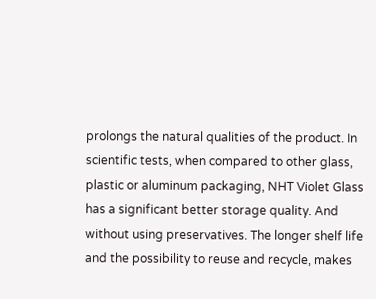prolongs the natural qualities of the product. In scientific tests, when compared to other glass, plastic or aluminum packaging, NHT Violet Glass has a significant better storage quality. And without using preservatives. The longer shelf life and the possibility to reuse and recycle, makes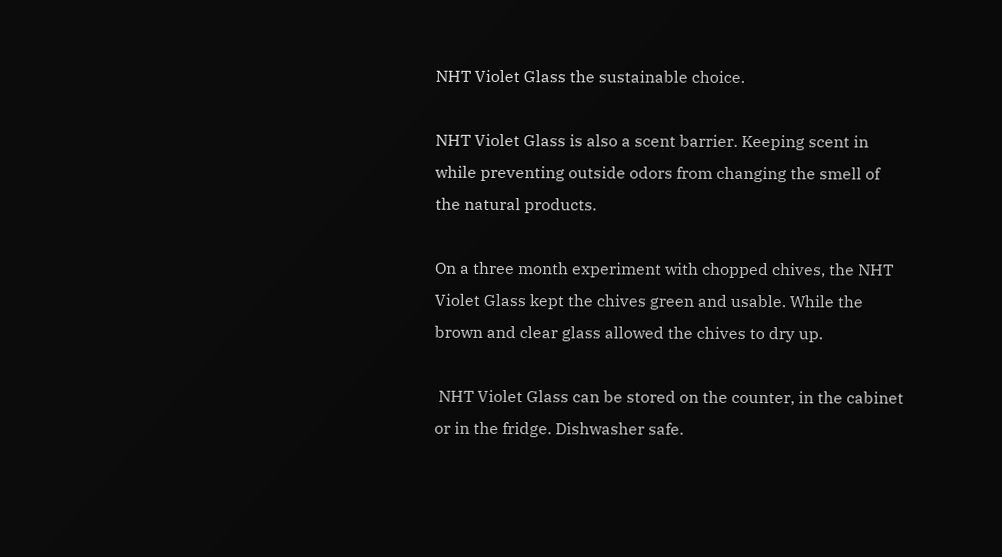NHT Violet Glass the sustainable choice.

NHT Violet Glass is also a scent barrier. Keeping scent in while preventing outside odors from changing the smell of the natural products.

On a three month experiment with chopped chives, the NHT Violet Glass kept the chives green and usable. While the brown and clear glass allowed the chives to dry up.

 NHT Violet Glass can be stored on the counter, in the cabinet or in the fridge. Dishwasher safe.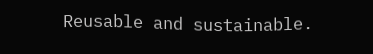Reusable and sustainable.